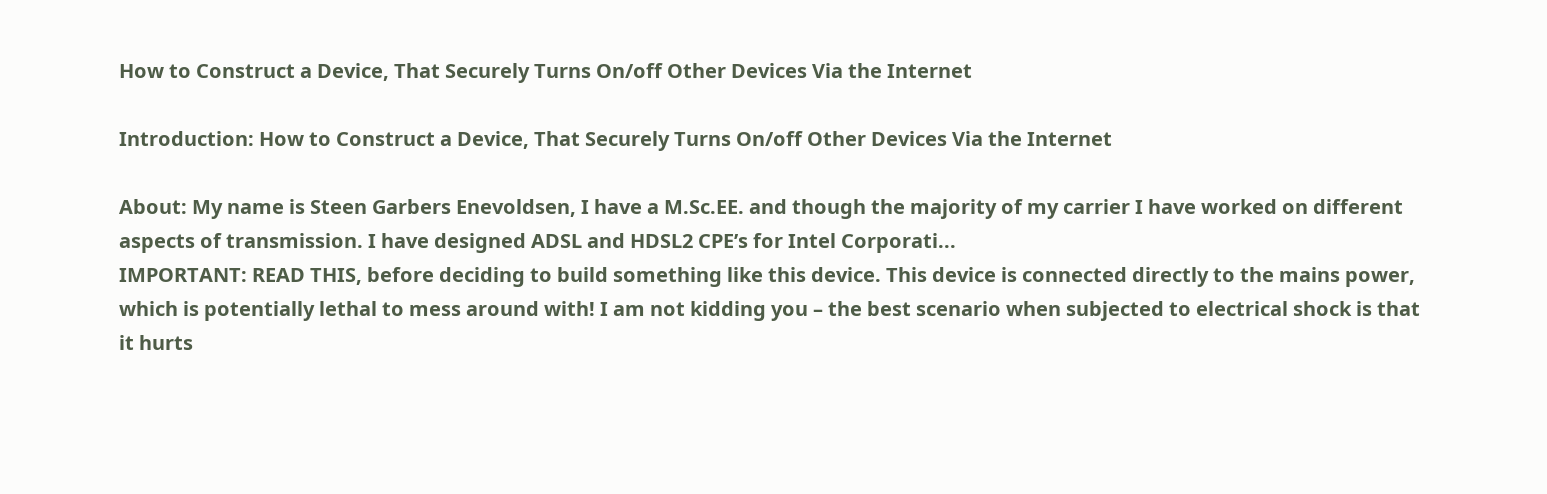How to Construct a Device, That Securely Turns On/off Other Devices Via the Internet

Introduction: How to Construct a Device, That Securely Turns On/off Other Devices Via the Internet

About: My name is Steen Garbers Enevoldsen, I have a M.Sc.EE. and though the majority of my carrier I have worked on different aspects of transmission. I have designed ADSL and HDSL2 CPE’s for Intel Corporati...
IMPORTANT: READ THIS, before deciding to build something like this device. This device is connected directly to the mains power, which is potentially lethal to mess around with! I am not kidding you – the best scenario when subjected to electrical shock is that it hurts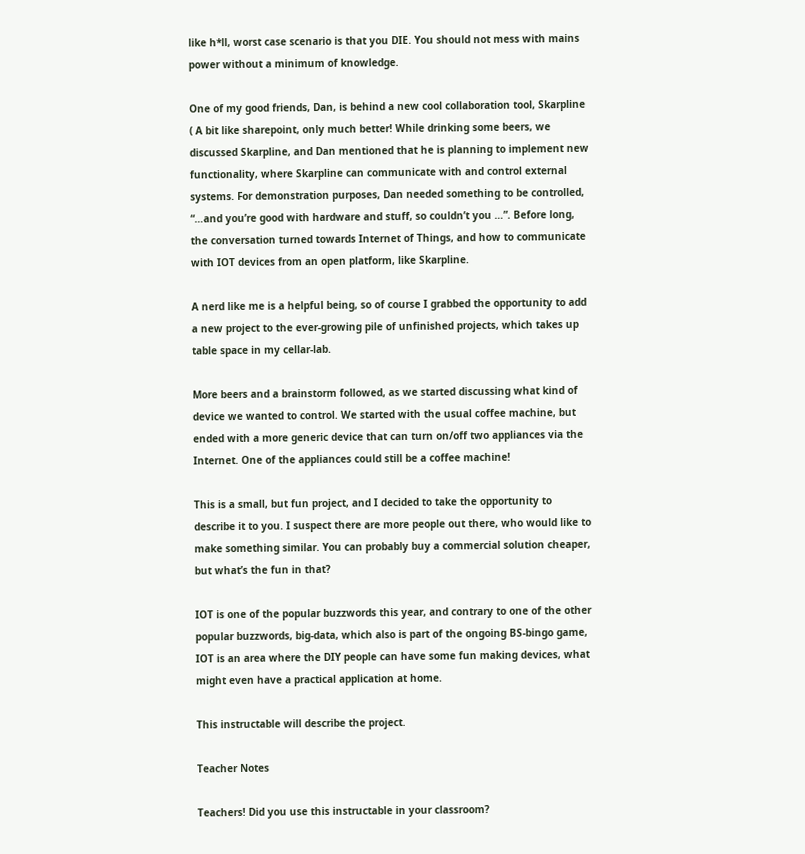like h*ll, worst case scenario is that you DIE. You should not mess with mains power without a minimum of knowledge.

One of my good friends, Dan, is behind a new cool collaboration tool, Skarpline ( A bit like sharepoint, only much better! While drinking some beers, we discussed Skarpline, and Dan mentioned that he is planning to implement new functionality, where Skarpline can communicate with and control external systems. For demonstration purposes, Dan needed something to be controlled, “…and you’re good with hardware and stuff, so couldn’t you …”. Before long, the conversation turned towards Internet of Things, and how to communicate with IOT devices from an open platform, like Skarpline.

A nerd like me is a helpful being, so of course I grabbed the opportunity to add a new project to the ever-growing pile of unfinished projects, which takes up table space in my cellar-lab.

More beers and a brainstorm followed, as we started discussing what kind of device we wanted to control. We started with the usual coffee machine, but ended with a more generic device that can turn on/off two appliances via the Internet. One of the appliances could still be a coffee machine!

This is a small, but fun project, and I decided to take the opportunity to describe it to you. I suspect there are more people out there, who would like to make something similar. You can probably buy a commercial solution cheaper, but what’s the fun in that?

IOT is one of the popular buzzwords this year, and contrary to one of the other popular buzzwords, big-data, which also is part of the ongoing BS-bingo game, IOT is an area where the DIY people can have some fun making devices, what might even have a practical application at home.

This instructable will describe the project.

Teacher Notes

Teachers! Did you use this instructable in your classroom?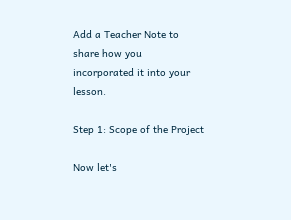Add a Teacher Note to share how you incorporated it into your lesson.

Step 1: Scope of the Project

Now let's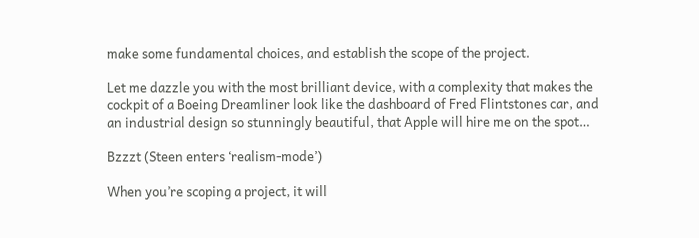make some fundamental choices, and establish the scope of the project.

Let me dazzle you with the most brilliant device, with a complexity that makes the cockpit of a Boeing Dreamliner look like the dashboard of Fred Flintstones car, and an industrial design so stunningly beautiful, that Apple will hire me on the spot…

Bzzzt (Steen enters ‘realism-mode’)

When you’re scoping a project, it will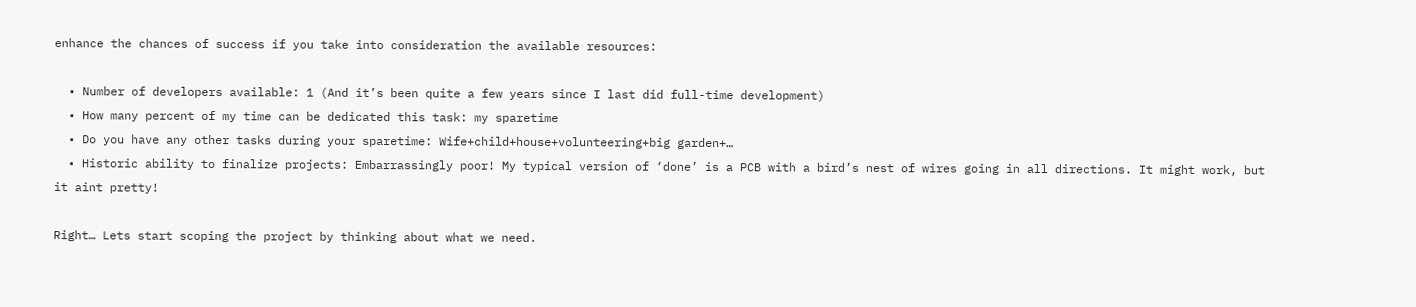enhance the chances of success if you take into consideration the available resources:

  • Number of developers available: 1 (And it’s been quite a few years since I last did full-time development)
  • How many percent of my time can be dedicated this task: my sparetime
  • Do you have any other tasks during your sparetime: Wife+child+house+volunteering+big garden+…
  • Historic ability to finalize projects: Embarrassingly poor! My typical version of ‘done’ is a PCB with a bird’s nest of wires going in all directions. It might work, but it aint pretty!

Right… Lets start scoping the project by thinking about what we need.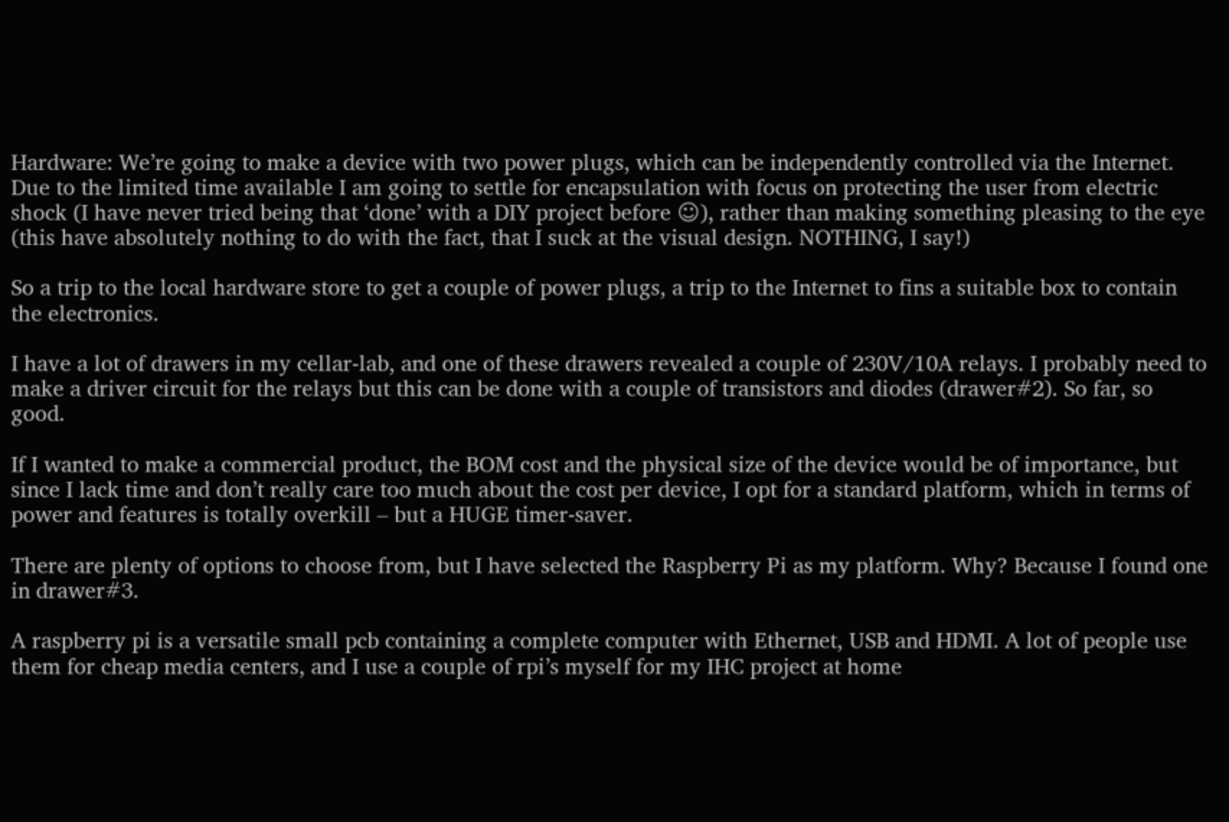Hardware: We’re going to make a device with two power plugs, which can be independently controlled via the Internet. Due to the limited time available I am going to settle for encapsulation with focus on protecting the user from electric shock (I have never tried being that ‘done’ with a DIY project before ☺), rather than making something pleasing to the eye (this have absolutely nothing to do with the fact, that I suck at the visual design. NOTHING, I say!)

So a trip to the local hardware store to get a couple of power plugs, a trip to the Internet to fins a suitable box to contain the electronics.

I have a lot of drawers in my cellar-lab, and one of these drawers revealed a couple of 230V/10A relays. I probably need to make a driver circuit for the relays but this can be done with a couple of transistors and diodes (drawer#2). So far, so good.

If I wanted to make a commercial product, the BOM cost and the physical size of the device would be of importance, but since I lack time and don’t really care too much about the cost per device, I opt for a standard platform, which in terms of power and features is totally overkill – but a HUGE timer-saver.

There are plenty of options to choose from, but I have selected the Raspberry Pi as my platform. Why? Because I found one in drawer#3.

A raspberry pi is a versatile small pcb containing a complete computer with Ethernet, USB and HDMI. A lot of people use them for cheap media centers, and I use a couple of rpi’s myself for my IHC project at home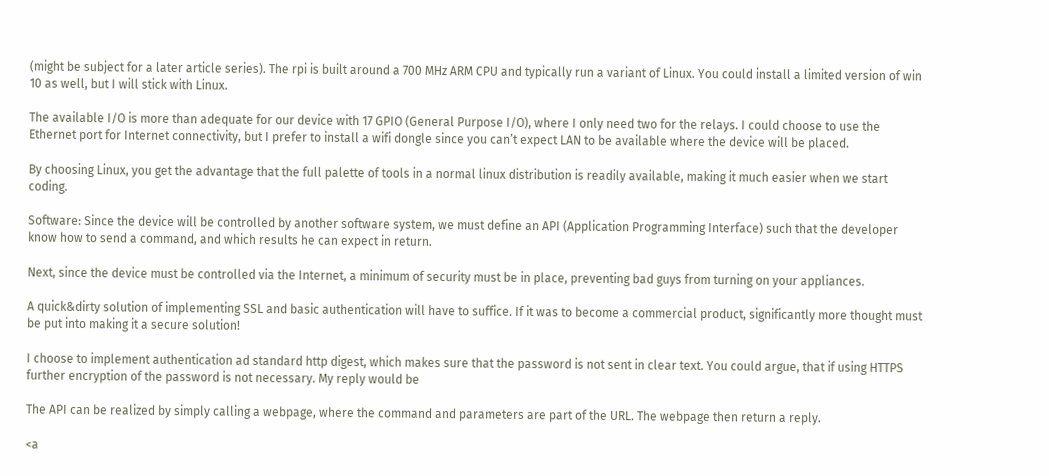(might be subject for a later article series). The rpi is built around a 700 MHz ARM CPU and typically run a variant of Linux. You could install a limited version of win 10 as well, but I will stick with Linux.

The available I/O is more than adequate for our device with 17 GPIO (General Purpose I/O), where I only need two for the relays. I could choose to use the Ethernet port for Internet connectivity, but I prefer to install a wifi dongle since you can’t expect LAN to be available where the device will be placed.

By choosing Linux, you get the advantage that the full palette of tools in a normal linux distribution is readily available, making it much easier when we start coding.

Software: Since the device will be controlled by another software system, we must define an API (Application Programming Interface) such that the developer know how to send a command, and which results he can expect in return.

Next, since the device must be controlled via the Internet, a minimum of security must be in place, preventing bad guys from turning on your appliances.

A quick&dirty solution of implementing SSL and basic authentication will have to suffice. If it was to become a commercial product, significantly more thought must be put into making it a secure solution!

I choose to implement authentication ad standard http digest, which makes sure that the password is not sent in clear text. You could argue, that if using HTTPS further encryption of the password is not necessary. My reply would be

The API can be realized by simply calling a webpage, where the command and parameters are part of the URL. The webpage then return a reply.

<a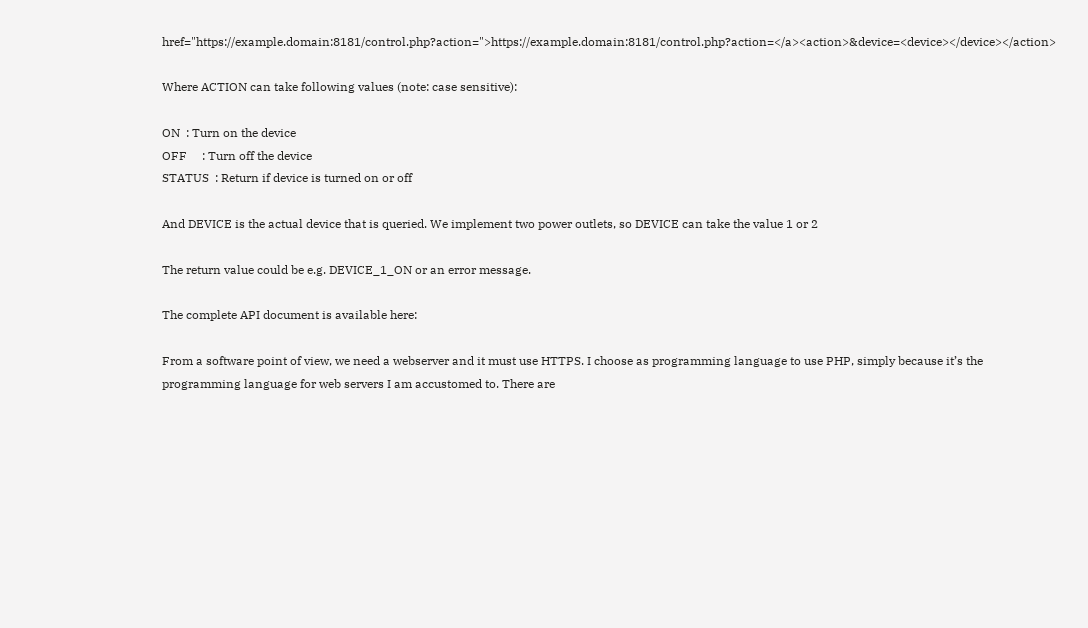href="https://example.domain:8181/control.php?action=">https://example.domain:8181/control.php?action=</a><action>&device=<device></device></action>

Where ACTION can take following values (note: case sensitive):

ON  : Turn on the device
OFF     : Turn off the device
STATUS  : Return if device is turned on or off

And DEVICE is the actual device that is queried. We implement two power outlets, so DEVICE can take the value 1 or 2

The return value could be e.g. DEVICE_1_ON or an error message.

The complete API document is available here:

From a software point of view, we need a webserver and it must use HTTPS. I choose as programming language to use PHP, simply because it’s the programming language for web servers I am accustomed to. There are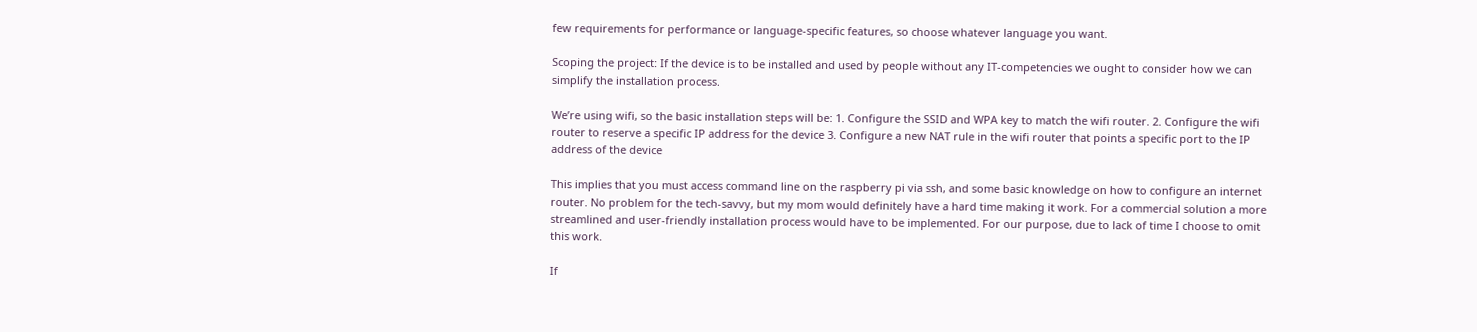few requirements for performance or language-specific features, so choose whatever language you want.

Scoping the project: If the device is to be installed and used by people without any IT-competencies we ought to consider how we can simplify the installation process.

We’re using wifi, so the basic installation steps will be: 1. Configure the SSID and WPA key to match the wifi router. 2. Configure the wifi router to reserve a specific IP address for the device 3. Configure a new NAT rule in the wifi router that points a specific port to the IP address of the device

This implies that you must access command line on the raspberry pi via ssh, and some basic knowledge on how to configure an internet router. No problem for the tech-savvy, but my mom would definitely have a hard time making it work. For a commercial solution a more streamlined and user-friendly installation process would have to be implemented. For our purpose, due to lack of time I choose to omit this work.

If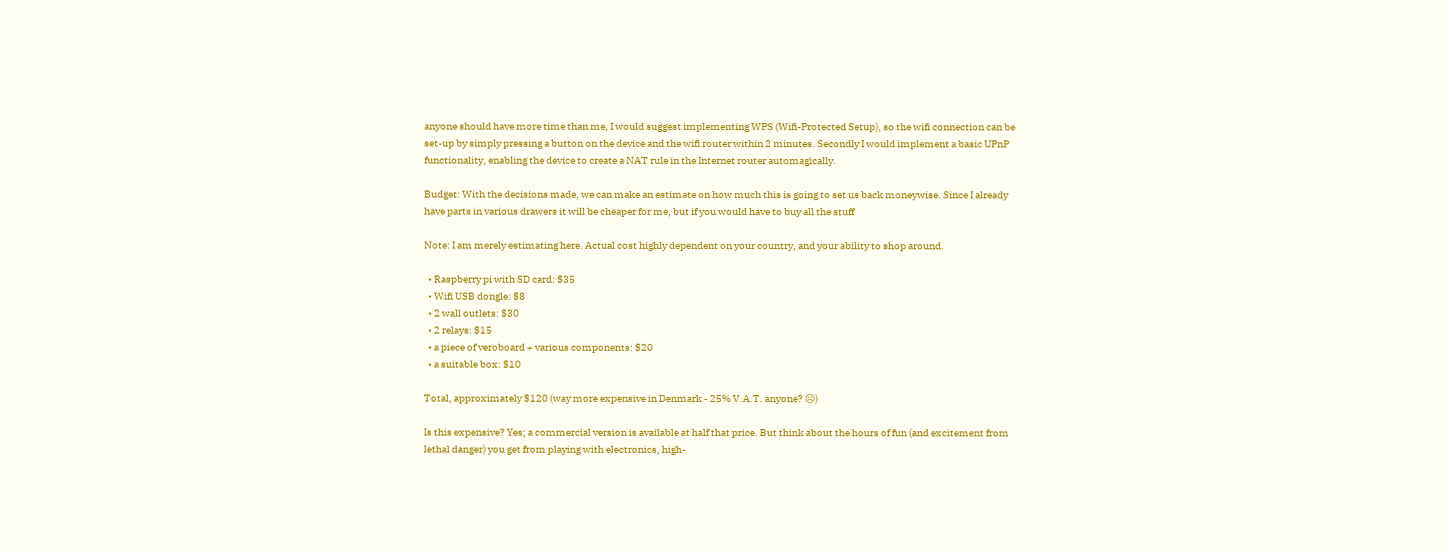anyone should have more time than me, I would suggest implementing WPS (Wifi-Protected Setup), so the wifi connection can be set-up by simply pressing a button on the device and the wifi router within 2 minutes. Secondly I would implement a basic UPnP functionality, enabling the device to create a NAT rule in the Internet router automagically.

Budget: With the decisions made, we can make an estimate on how much this is going to set us back moneywise. Since I already have parts in various drawers it will be cheaper for me, but if you would have to buy all the stuff

Note: I am merely estimating here. Actual cost highly dependent on your country, and your ability to shop around.

  • Raspberry pi with SD card: $35
  • Wifi USB dongle: $8
  • 2 wall outlets: $30
  • 2 relays: $15
  • a piece of veroboard + various components: $20
  • a suitable box: $10

Total, approximately $120 (way more expensive in Denmark - 25% V.A.T. anyone? ☹)

Is this expensive? Yes; a commercial version is available at half that price. But think about the hours of fun (and excitement from lethal danger) you get from playing with electronics, high-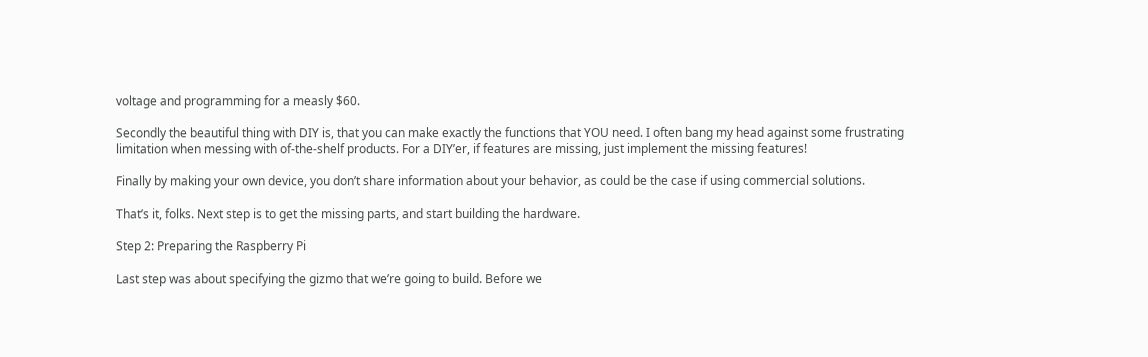voltage and programming for a measly $60.

Secondly the beautiful thing with DIY is, that you can make exactly the functions that YOU need. I often bang my head against some frustrating limitation when messing with of-the-shelf products. For a DIY’er, if features are missing, just implement the missing features!

Finally by making your own device, you don’t share information about your behavior, as could be the case if using commercial solutions.

That’s it, folks. Next step is to get the missing parts, and start building the hardware.

Step 2: Preparing the Raspberry Pi

Last step was about specifying the gizmo that we’re going to build. Before we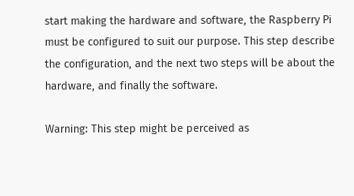start making the hardware and software, the Raspberry Pi must be configured to suit our purpose. This step describe the configuration, and the next two steps will be about the hardware, and finally the software.

Warning: This step might be perceived as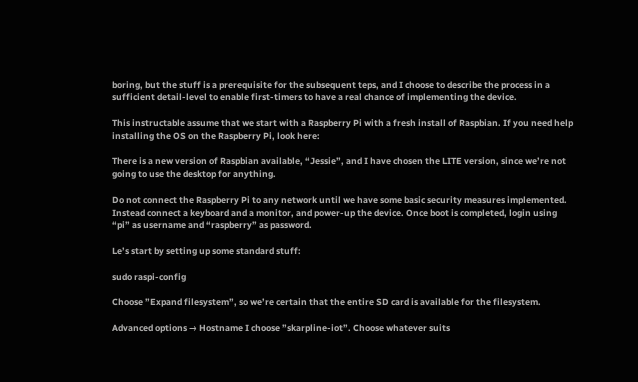boring, but the stuff is a prerequisite for the subsequent teps, and I choose to describe the process in a sufficient detail-level to enable first-timers to have a real chance of implementing the device.

This instructable assume that we start with a Raspberry Pi with a fresh install of Raspbian. If you need help installing the OS on the Raspberry Pi, look here:

There is a new version of Raspbian available, “Jessie”, and I have chosen the LITE version, since we’re not going to use the desktop for anything.

Do not connect the Raspberry Pi to any network until we have some basic security measures implemented. Instead connect a keyboard and a monitor, and power-up the device. Once boot is completed, login using “pi” as username and “raspberry” as password.

Le’s start by setting up some standard stuff:

sudo raspi-config

Choose ”Expand filesystem”, so we’re certain that the entire SD card is available for the filesystem.

Advanced options → Hostname I choose ”skarpline-iot”. Choose whatever suits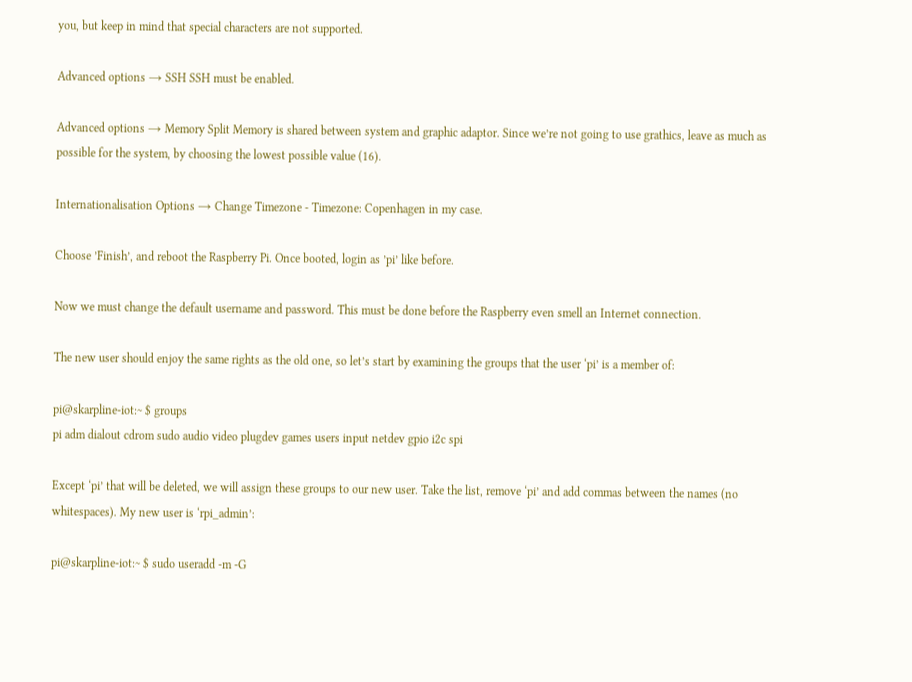you, but keep in mind that special characters are not supported.

Advanced options → SSH SSH must be enabled.

Advanced options → Memory Split Memory is shared between system and graphic adaptor. Since we’re not going to use grathics, leave as much as possible for the system, by choosing the lowest possible value (16).

Internationalisation Options → Change Timezone - Timezone: Copenhagen in my case.

Choose ’Finish’, and reboot the Raspberry Pi. Once booted, login as ’pi’ like before.

Now we must change the default username and password. This must be done before the Raspberry even smell an Internet connection.

The new user should enjoy the same rights as the old one, so let’s start by examining the groups that the user ‘pi’ is a member of:

pi@skarpline-iot:~ $ groups
pi adm dialout cdrom sudo audio video plugdev games users input netdev gpio i2c spi

Except ‘pi’ that will be deleted, we will assign these groups to our new user. Take the list, remove ‘pi’ and add commas between the names (no whitespaces). My new user is ‘rpi_admin’:

pi@skarpline-iot:~ $ sudo useradd -m -G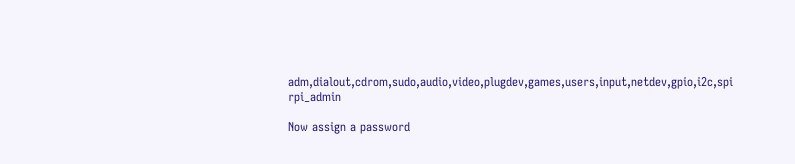adm,dialout,cdrom,sudo,audio,video,plugdev,games,users,input,netdev,gpio,i2c,spi rpi_admin

Now assign a password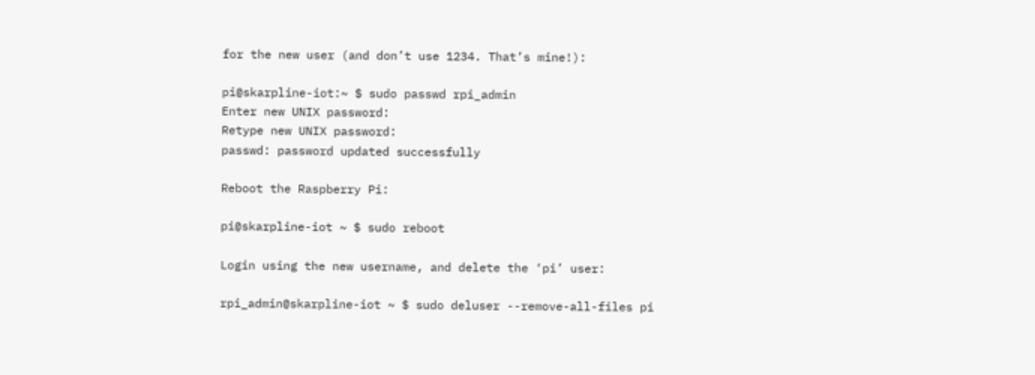for the new user (and don’t use 1234. That’s mine!):

pi@skarpline-iot:~ $ sudo passwd rpi_admin
Enter new UNIX password:
Retype new UNIX password:
passwd: password updated successfully

Reboot the Raspberry Pi:

pi@skarpline-iot ~ $ sudo reboot

Login using the new username, and delete the ‘pi’ user:

rpi_admin@skarpline-iot ~ $ sudo deluser --remove-all-files pi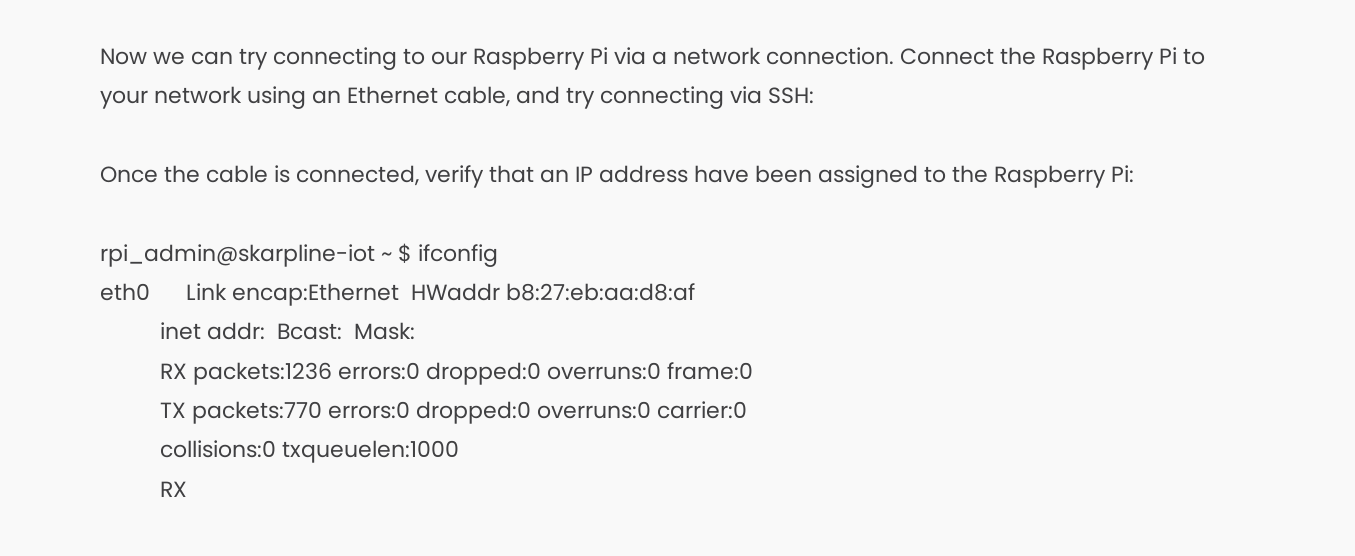Now we can try connecting to our Raspberry Pi via a network connection. Connect the Raspberry Pi to your network using an Ethernet cable, and try connecting via SSH:

Once the cable is connected, verify that an IP address have been assigned to the Raspberry Pi:

rpi_admin@skarpline-iot ~ $ ifconfig
eth0      Link encap:Ethernet  HWaddr b8:27:eb:aa:d8:af
          inet addr:  Bcast:  Mask:
          RX packets:1236 errors:0 dropped:0 overruns:0 frame:0
          TX packets:770 errors:0 dropped:0 overruns:0 carrier:0
          collisions:0 txqueuelen:1000
          RX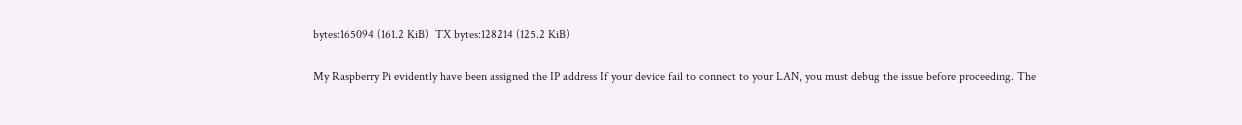bytes:165094 (161.2 KiB)  TX bytes:128214 (125.2 KiB)

My Raspberry Pi evidently have been assigned the IP address If your device fail to connect to your LAN, you must debug the issue before proceeding. The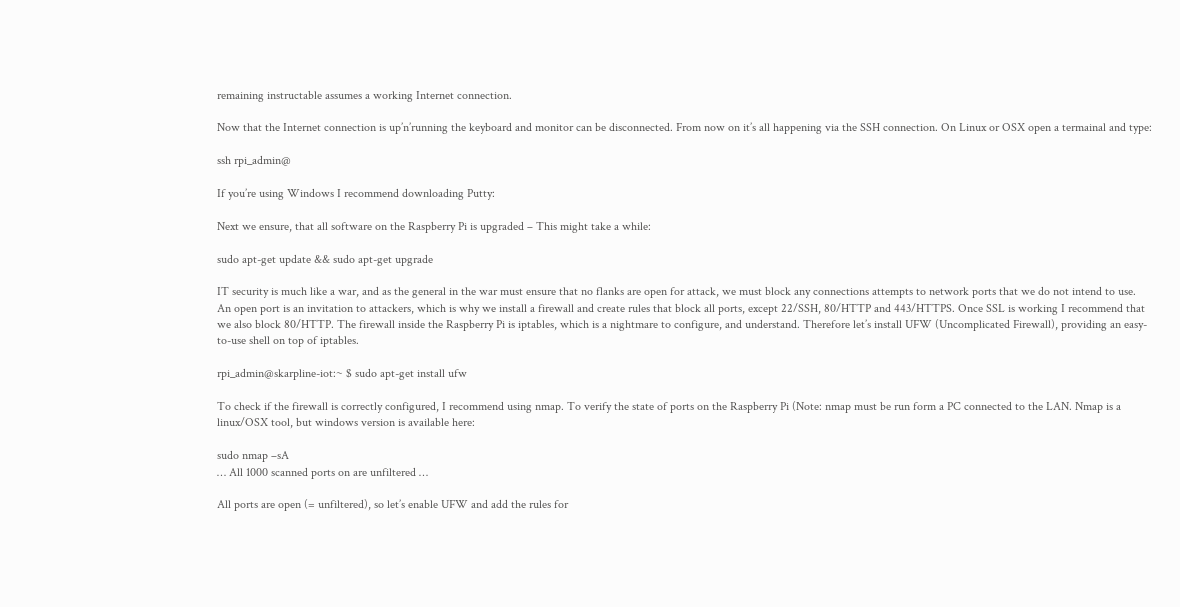remaining instructable assumes a working Internet connection.

Now that the Internet connection is up’n’running the keyboard and monitor can be disconnected. From now on it’s all happening via the SSH connection. On Linux or OSX open a termainal and type:

ssh rpi_admin@

If you’re using Windows I recommend downloading Putty:

Next we ensure, that all software on the Raspberry Pi is upgraded – This might take a while:

sudo apt-get update && sudo apt-get upgrade

IT security is much like a war, and as the general in the war must ensure that no flanks are open for attack, we must block any connections attempts to network ports that we do not intend to use. An open port is an invitation to attackers, which is why we install a firewall and create rules that block all ports, except 22/SSH, 80/HTTP and 443/HTTPS. Once SSL is working I recommend that we also block 80/HTTP. The firewall inside the Raspberry Pi is iptables, which is a nightmare to configure, and understand. Therefore let’s install UFW (Uncomplicated Firewall), providing an easy-to-use shell on top of iptables.

rpi_admin@skarpline-iot:~ $ sudo apt-get install ufw

To check if the firewall is correctly configured, I recommend using nmap. To verify the state of ports on the Raspberry Pi (Note: nmap must be run form a PC connected to the LAN. Nmap is a linux/OSX tool, but windows version is available here:

sudo nmap –sA
… All 1000 scanned ports on are unfiltered …

All ports are open (= unfiltered), so let’s enable UFW and add the rules for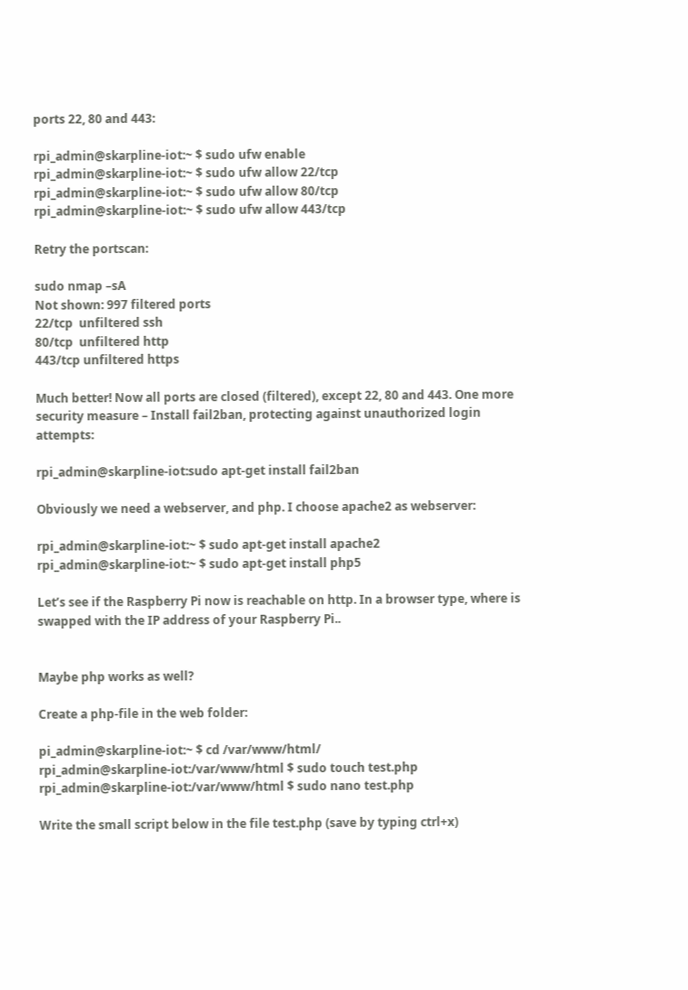ports 22, 80 and 443:

rpi_admin@skarpline-iot:~ $ sudo ufw enable
rpi_admin@skarpline-iot:~ $ sudo ufw allow 22/tcp
rpi_admin@skarpline-iot:~ $ sudo ufw allow 80/tcp
rpi_admin@skarpline-iot:~ $ sudo ufw allow 443/tcp

Retry the portscan:

sudo nmap –sA
Not shown: 997 filtered ports
22/tcp  unfiltered ssh
80/tcp  unfiltered http
443/tcp unfiltered https

Much better! Now all ports are closed (filtered), except 22, 80 and 443. One more security measure – Install fail2ban, protecting against unauthorized login attempts:

rpi_admin@skarpline-iot:sudo apt-get install fail2ban

Obviously we need a webserver, and php. I choose apache2 as webserver:

rpi_admin@skarpline-iot:~ $ sudo apt-get install apache2
rpi_admin@skarpline-iot:~ $ sudo apt-get install php5

Let’s see if the Raspberry Pi now is reachable on http. In a browser type, where is swapped with the IP address of your Raspberry Pi..


Maybe php works as well?

Create a php-file in the web folder:

pi_admin@skarpline-iot:~ $ cd /var/www/html/
rpi_admin@skarpline-iot:/var/www/html $ sudo touch test.php
rpi_admin@skarpline-iot:/var/www/html $ sudo nano test.php

Write the small script below in the file test.php (save by typing ctrl+x)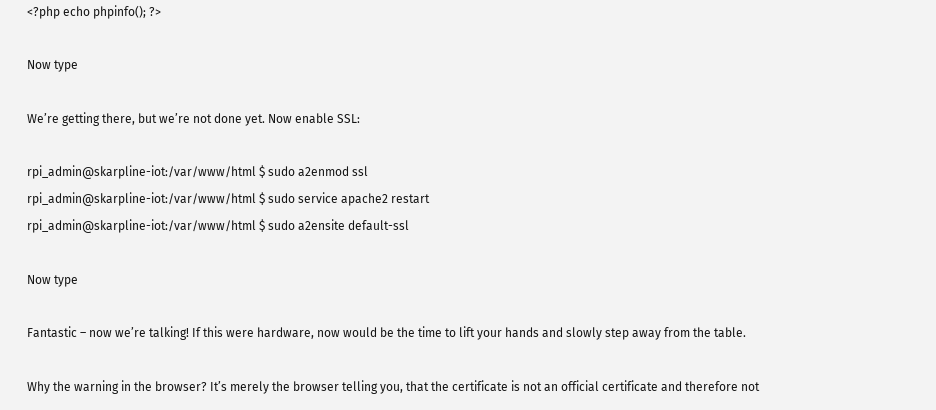<?php echo phpinfo(); ?>

Now type

We’re getting there, but we’re not done yet. Now enable SSL:

rpi_admin@skarpline-iot:/var/www/html $ sudo a2enmod ssl
rpi_admin@skarpline-iot:/var/www/html $ sudo service apache2 restart
rpi_admin@skarpline-iot:/var/www/html $ sudo a2ensite default-ssl

Now type

Fantastic – now we’re talking! If this were hardware, now would be the time to lift your hands and slowly step away from the table.

Why the warning in the browser? It’s merely the browser telling you, that the certificate is not an official certificate and therefore not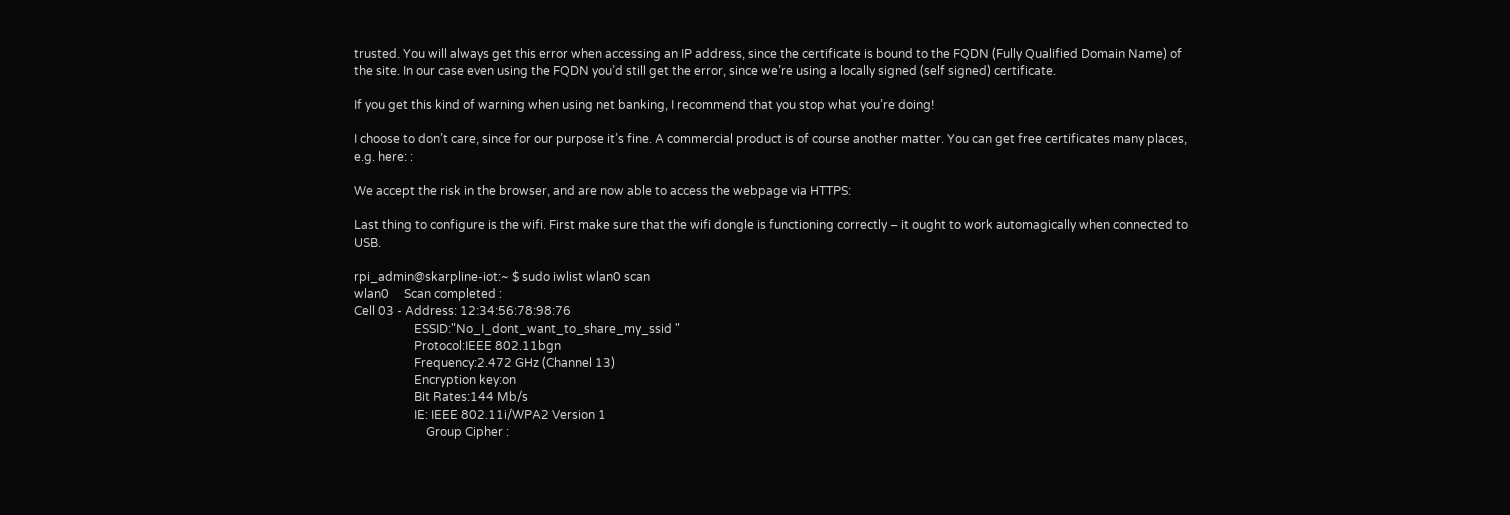trusted. You will always get this error when accessing an IP address, since the certificate is bound to the FQDN (Fully Qualified Domain Name) of the site. In our case even using the FQDN you’d still get the error, since we’re using a locally signed (self signed) certificate.

If you get this kind of warning when using net banking, I recommend that you stop what you’re doing!

I choose to don’t care, since for our purpose it’s fine. A commercial product is of course another matter. You can get free certificates many places, e.g. here: :

We accept the risk in the browser, and are now able to access the webpage via HTTPS:

Last thing to configure is the wifi. First make sure that the wifi dongle is functioning correctly – it ought to work automagically when connected to USB.

rpi_admin@skarpline-iot:~ $ sudo iwlist wlan0 scan
wlan0     Scan completed :
Cell 03 - Address: 12:34:56:78:98:76
                    ESSID:"No_I_dont_want_to_share_my_ssid "
                    Protocol:IEEE 802.11bgn
                    Frequency:2.472 GHz (Channel 13)
                    Encryption key:on
                    Bit Rates:144 Mb/s
                    IE: IEEE 802.11i/WPA2 Version 1
                        Group Cipher :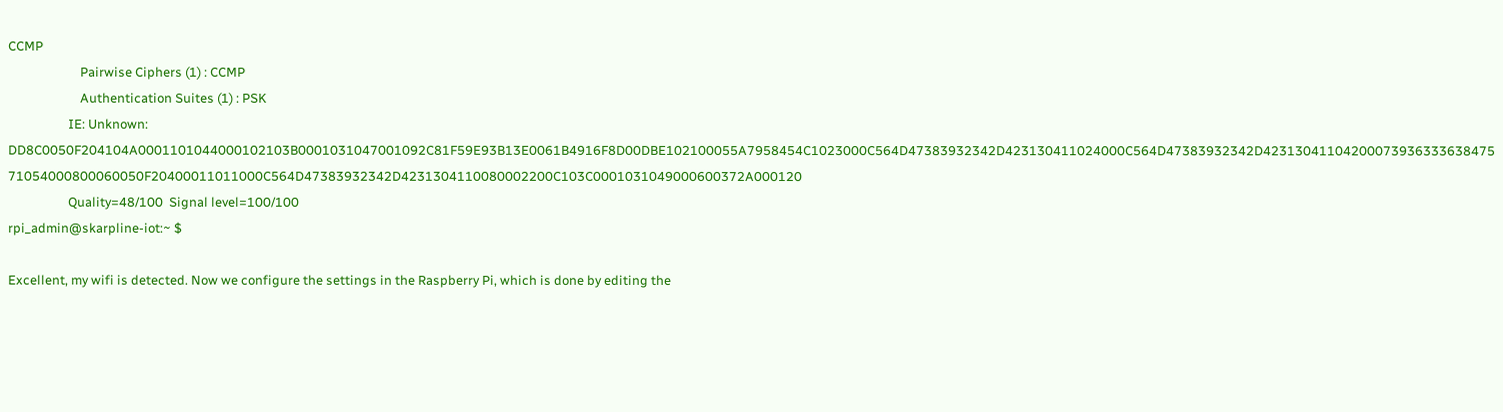CCMP
                        Pairwise Ciphers (1) : CCMP
                        Authentication Suites (1) : PSK
                    IE: Unknown: DD8C0050F204104A0001101044000102103B0001031047001092C81F59E93B13E0061B4916F8D00DBE102100055A7958454C1023000C564D47383932342D423130411024000C564D47383932342D4231304110420007393633363847571054000800060050F20400011011000C564D47383932342D4231304110080002200C103C0001031049000600372A000120
                    Quality=48/100  Signal level=100/100
rpi_admin@skarpline-iot:~ $

Excellent, my wifi is detected. Now we configure the settings in the Raspberry Pi, which is done by editing the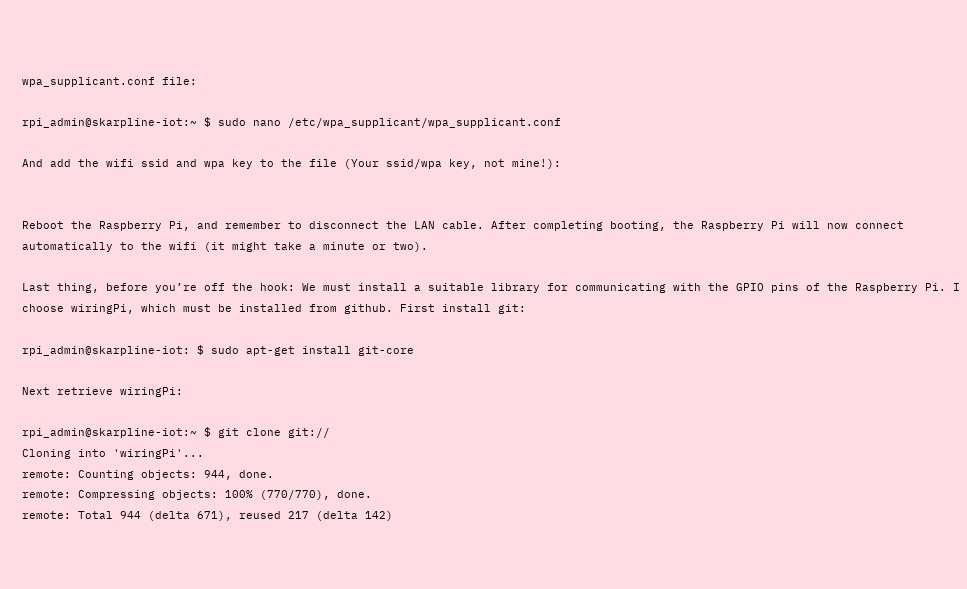wpa_supplicant.conf file:

rpi_admin@skarpline-iot:~ $ sudo nano /etc/wpa_supplicant/wpa_supplicant.conf

And add the wifi ssid and wpa key to the file (Your ssid/wpa key, not mine!):


Reboot the Raspberry Pi, and remember to disconnect the LAN cable. After completing booting, the Raspberry Pi will now connect automatically to the wifi (it might take a minute or two).

Last thing, before you’re off the hook: We must install a suitable library for communicating with the GPIO pins of the Raspberry Pi. I choose wiringPi, which must be installed from github. First install git:

rpi_admin@skarpline-iot: $ sudo apt-get install git-core

Next retrieve wiringPi:

rpi_admin@skarpline-iot:~ $ git clone git://
Cloning into 'wiringPi'...
remote: Counting objects: 944, done.
remote: Compressing objects: 100% (770/770), done.
remote: Total 944 (delta 671), reused 217 (delta 142)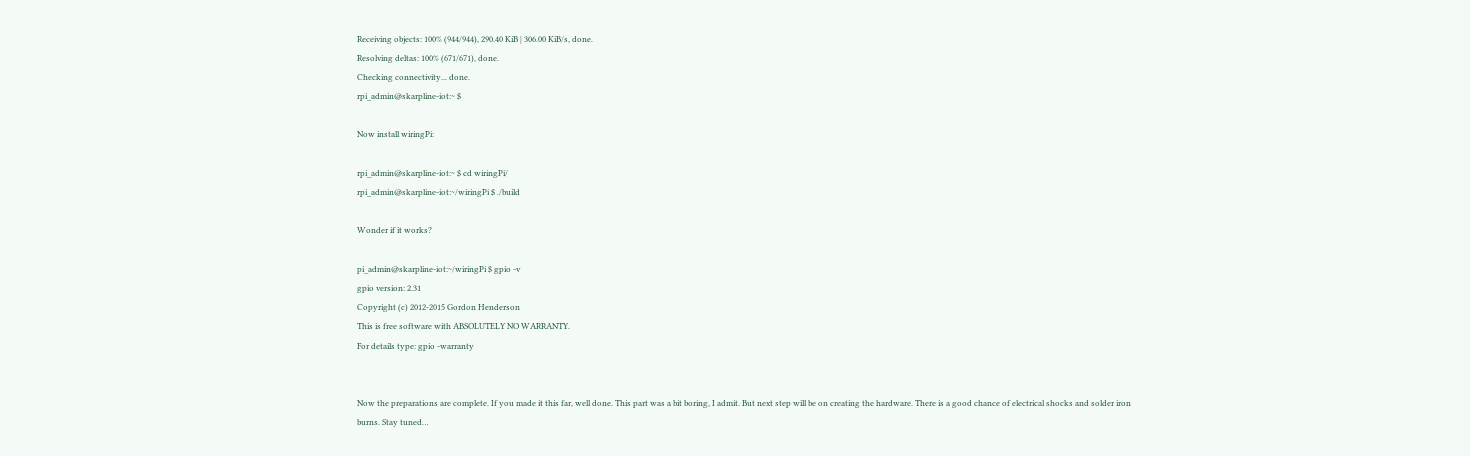Receiving objects: 100% (944/944), 290.40 KiB | 306.00 KiB/s, done.
Resolving deltas: 100% (671/671), done.
Checking connectivity... done.
rpi_admin@skarpline-iot:~ $

Now install wiringPi:

rpi_admin@skarpline-iot:~ $ cd wiringPi/
rpi_admin@skarpline-iot:~/wiringPi $ ./build

Wonder if it works?

pi_admin@skarpline-iot:~/wiringPi $ gpio -v
gpio version: 2.31
Copyright (c) 2012-2015 Gordon Henderson
This is free software with ABSOLUTELY NO WARRANTY.
For details type: gpio -warranty


Now the preparations are complete. If you made it this far, well done. This part was a bit boring, I admit. But next step will be on creating the hardware. There is a good chance of electrical shocks and solder iron burns. Stay tuned…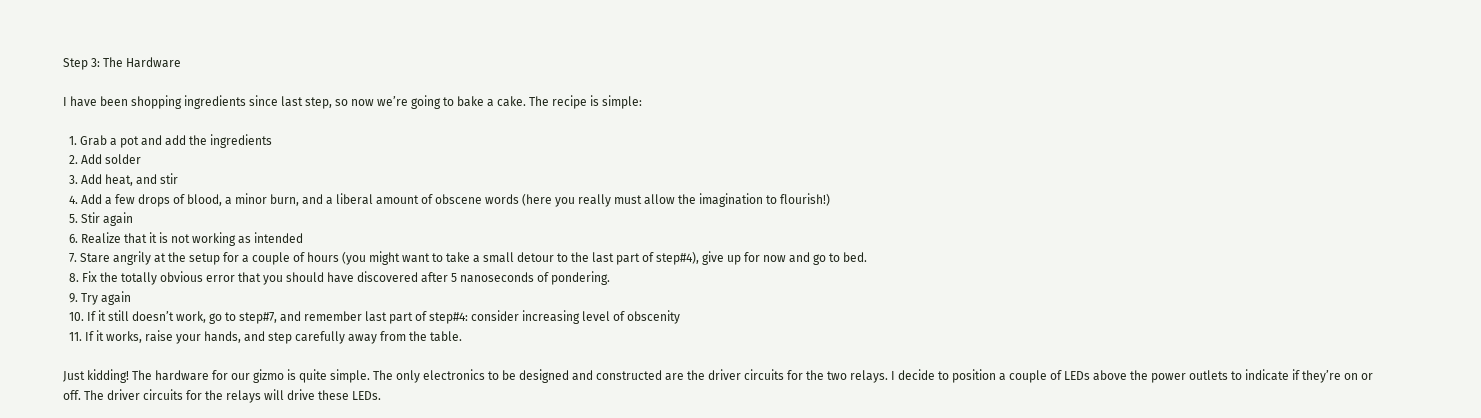Step 3: The Hardware

I have been shopping ingredients since last step, so now we’re going to bake a cake. The recipe is simple:

  1. Grab a pot and add the ingredients
  2. Add solder
  3. Add heat, and stir
  4. Add a few drops of blood, a minor burn, and a liberal amount of obscene words (here you really must allow the imagination to flourish!)
  5. Stir again
  6. Realize that it is not working as intended
  7. Stare angrily at the setup for a couple of hours (you might want to take a small detour to the last part of step#4), give up for now and go to bed.
  8. Fix the totally obvious error that you should have discovered after 5 nanoseconds of pondering.
  9. Try again
  10. If it still doesn’t work, go to step#7, and remember last part of step#4: consider increasing level of obscenity
  11. If it works, raise your hands, and step carefully away from the table.

Just kidding! The hardware for our gizmo is quite simple. The only electronics to be designed and constructed are the driver circuits for the two relays. I decide to position a couple of LEDs above the power outlets to indicate if they’re on or off. The driver circuits for the relays will drive these LEDs.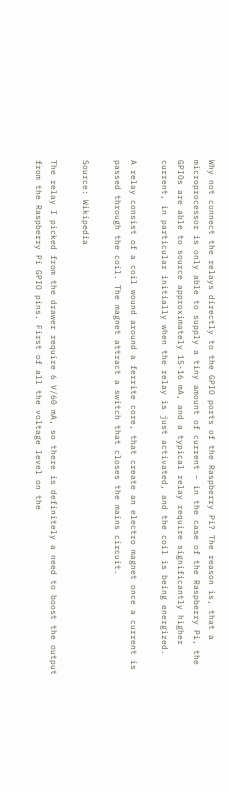Why not connect the relays directly to the GPIO ports of the Raspberry Pi? The reason is, that a microprocessor is only able to supply a tiny amount of current – in the case of the Raspberry Pi, the GPIOs are able to source approximately 15-16 mA, and a typical relay require significantly higher current, in particular initially when the relay is just activated, and the coil is being energized.

A relay consist of a coil wound around a ferrite core, that create an electro magnet once a current is passed through the coil. The magnet attract a switch that closes the mains circuit.

Source: Wikipedia

The relay I picked from the drawer require 6 V/60 mA, so there is definitely a need to boost the output from the Raspberry Pi GPIO pins. First of all the voltage level on the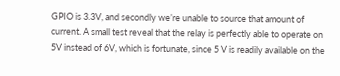GPIO is 3.3V, and secondly we’re unable to source that amount of current. A small test reveal that the relay is perfectly able to operate on 5V instead of 6V, which is fortunate, since 5 V is readily available on the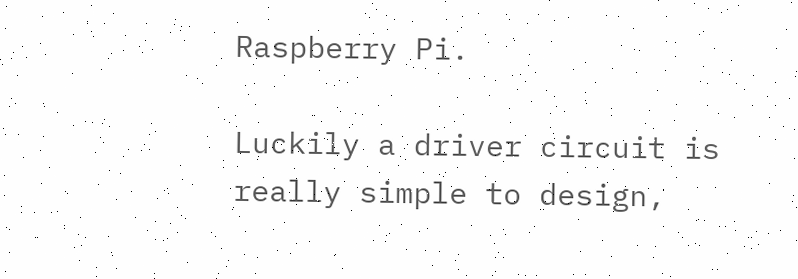Raspberry Pi.

Luckily a driver circuit is really simple to design,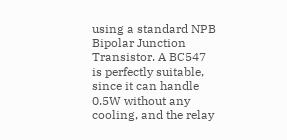using a standard NPB Bipolar Junction Transistor. A BC547 is perfectly suitable, since it can handle 0.5W without any cooling, and the relay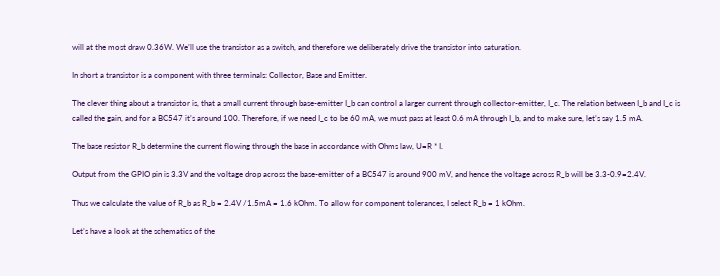will at the most draw 0.36W. We’ll use the transistor as a switch, and therefore we deliberately drive the transistor into saturation.

In short a transistor is a component with three terminals: Collector, Base and Emitter.

The clever thing about a transistor is, that a small current through base-emitter I_b can control a larger current through collector-emitter, I_c. The relation between I_b and I_c is called the gain, and for a BC547 it’s around 100. Therefore, if we need I_c to be 60 mA, we must pass at least 0.6 mA through I_b, and to make sure, let’s say 1.5 mA.

The base resistor R_b determine the current flowing through the base in accordance with Ohms law, U=R * I.

Output from the GPIO pin is 3.3V and the voltage drop across the base-emitter of a BC547 is around 900 mV, and hence the voltage across R_b will be 3.3-0.9=2.4V.

Thus we calculate the value of R_b as R_b = 2.4V /1.5mA = 1.6 kOhm. To allow for component tolerances, I select R_b = 1 kOhm.

Let’s have a look at the schematics of the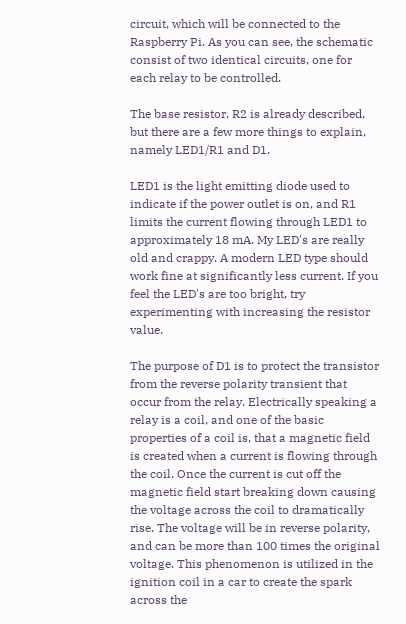circuit, which will be connected to the Raspberry Pi. As you can see, the schematic consist of two identical circuits, one for each relay to be controlled.

The base resistor, R2 is already described, but there are a few more things to explain, namely LED1/R1 and D1.

LED1 is the light emitting diode used to indicate if the power outlet is on, and R1 limits the current flowing through LED1 to approximately 18 mA. My LED's are really old and crappy. A modern LED type should work fine at significantly less current. If you feel the LED's are too bright, try experimenting with increasing the resistor value.

The purpose of D1 is to protect the transistor from the reverse polarity transient that occur from the relay. Electrically speaking a relay is a coil, and one of the basic properties of a coil is, that a magnetic field is created when a current is flowing through the coil. Once the current is cut off the magnetic field start breaking down causing the voltage across the coil to dramatically rise. The voltage will be in reverse polarity, and can be more than 100 times the original voltage. This phenomenon is utilized in the ignition coil in a car to create the spark across the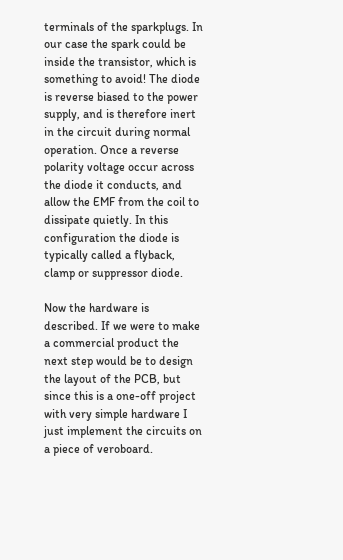terminals of the sparkplugs. In our case the spark could be inside the transistor, which is something to avoid! The diode is reverse biased to the power supply, and is therefore inert in the circuit during normal operation. Once a reverse polarity voltage occur across the diode it conducts, and allow the EMF from the coil to dissipate quietly. In this configuration the diode is typically called a flyback, clamp or suppressor diode.

Now the hardware is described. If we were to make a commercial product the next step would be to design the layout of the PCB, but since this is a one-off project with very simple hardware I just implement the circuits on a piece of veroboard.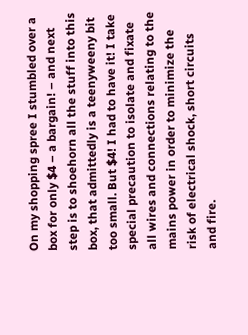On my shopping spree I stumbled over a box for only $4 – a bargain! – and next step is to shoehorn all the stuff into this box, that admittedly is a teenyweeny bit too small. But $4! I had to have it! I take special precaution to isolate and fixate all wires and connections relating to the mains power in order to minimize the risk of electrical shock, short circuits and fire.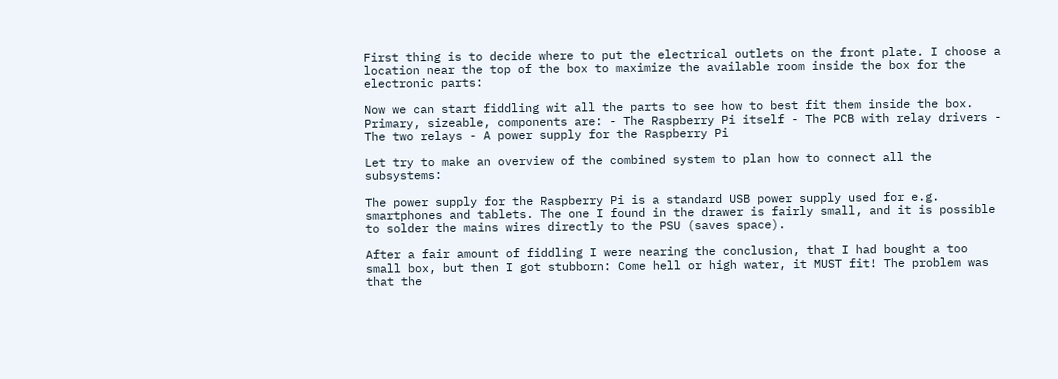First thing is to decide where to put the electrical outlets on the front plate. I choose a location near the top of the box to maximize the available room inside the box for the electronic parts:

Now we can start fiddling wit all the parts to see how to best fit them inside the box. Primary, sizeable, components are: - The Raspberry Pi itself - The PCB with relay drivers - The two relays - A power supply for the Raspberry Pi

Let try to make an overview of the combined system to plan how to connect all the subsystems:

The power supply for the Raspberry Pi is a standard USB power supply used for e.g. smartphones and tablets. The one I found in the drawer is fairly small, and it is possible to solder the mains wires directly to the PSU (saves space).

After a fair amount of fiddling I were nearing the conclusion, that I had bought a too small box, but then I got stubborn: Come hell or high water, it MUST fit! The problem was that the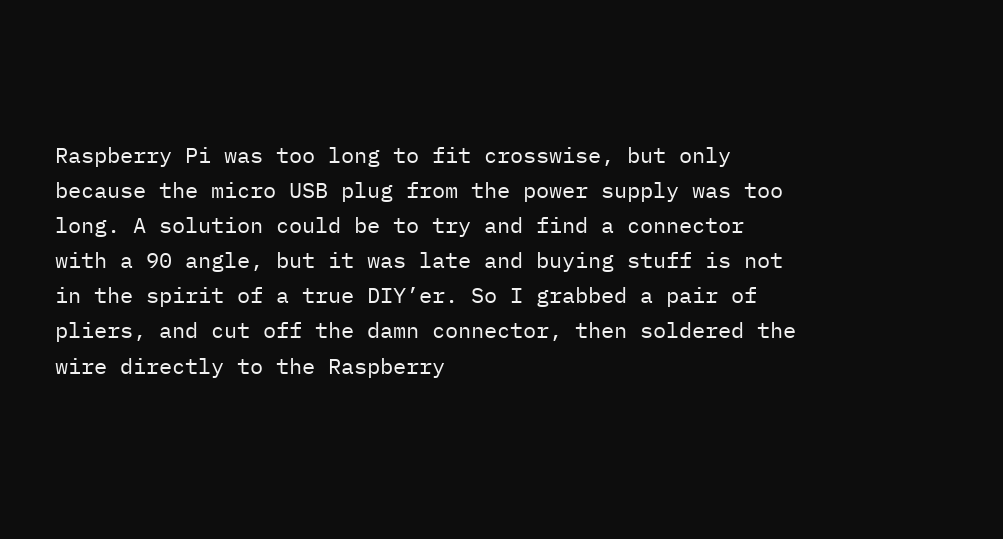Raspberry Pi was too long to fit crosswise, but only because the micro USB plug from the power supply was too long. A solution could be to try and find a connector with a 90 angle, but it was late and buying stuff is not in the spirit of a true DIY’er. So I grabbed a pair of pliers, and cut off the damn connector, then soldered the wire directly to the Raspberry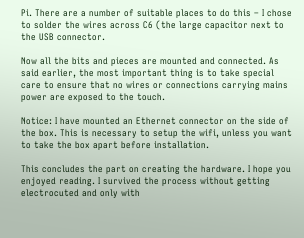Pi. There are a number of suitable places to do this – I chose to solder the wires across C6 (the large capacitor next to the USB connector.

Now all the bits and pieces are mounted and connected. As said earlier, the most important thing is to take special care to ensure that no wires or connections carrying mains power are exposed to the touch.

Notice: I have mounted an Ethernet connector on the side of the box. This is necessary to setup the wifi, unless you want to take the box apart before installation.

This concludes the part on creating the hardware. I hope you enjoyed reading. I survived the process without getting electrocuted and only with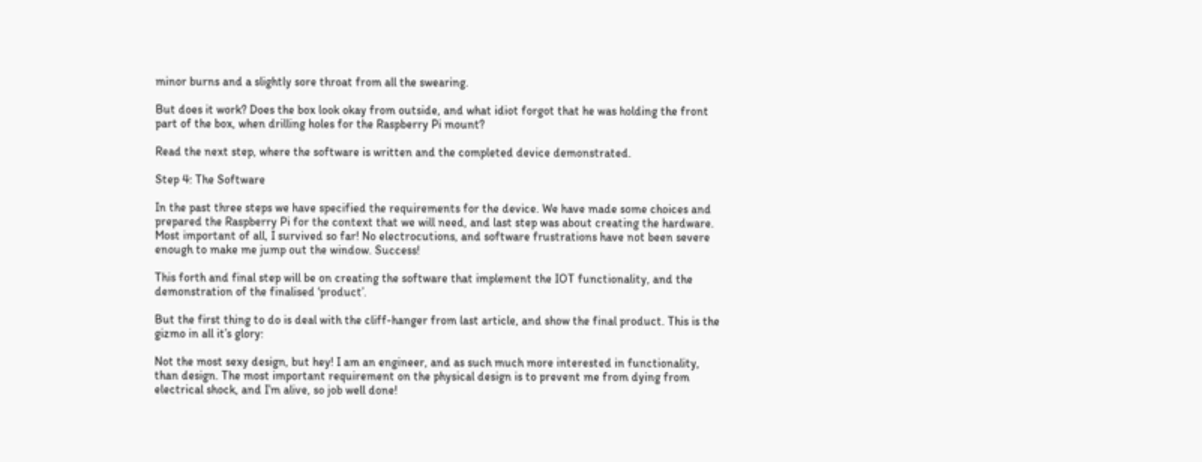minor burns and a slightly sore throat from all the swearing.

But does it work? Does the box look okay from outside, and what idiot forgot that he was holding the front part of the box, when drilling holes for the Raspberry Pi mount?

Read the next step, where the software is written and the completed device demonstrated.

Step 4: The Software

In the past three steps we have specified the requirements for the device. We have made some choices and prepared the Raspberry Pi for the context that we will need, and last step was about creating the hardware. Most important of all, I survived so far! No electrocutions, and software frustrations have not been severe enough to make me jump out the window. Success!

This forth and final step will be on creating the software that implement the IOT functionality, and the demonstration of the finalised ‘product’.

But the first thing to do is deal with the cliff-hanger from last article, and show the final product. This is the gizmo in all it’s glory:

Not the most sexy design, but hey! I am an engineer, and as such much more interested in functionality, than design. The most important requirement on the physical design is to prevent me from dying from electrical shock, and I’m alive, so job well done!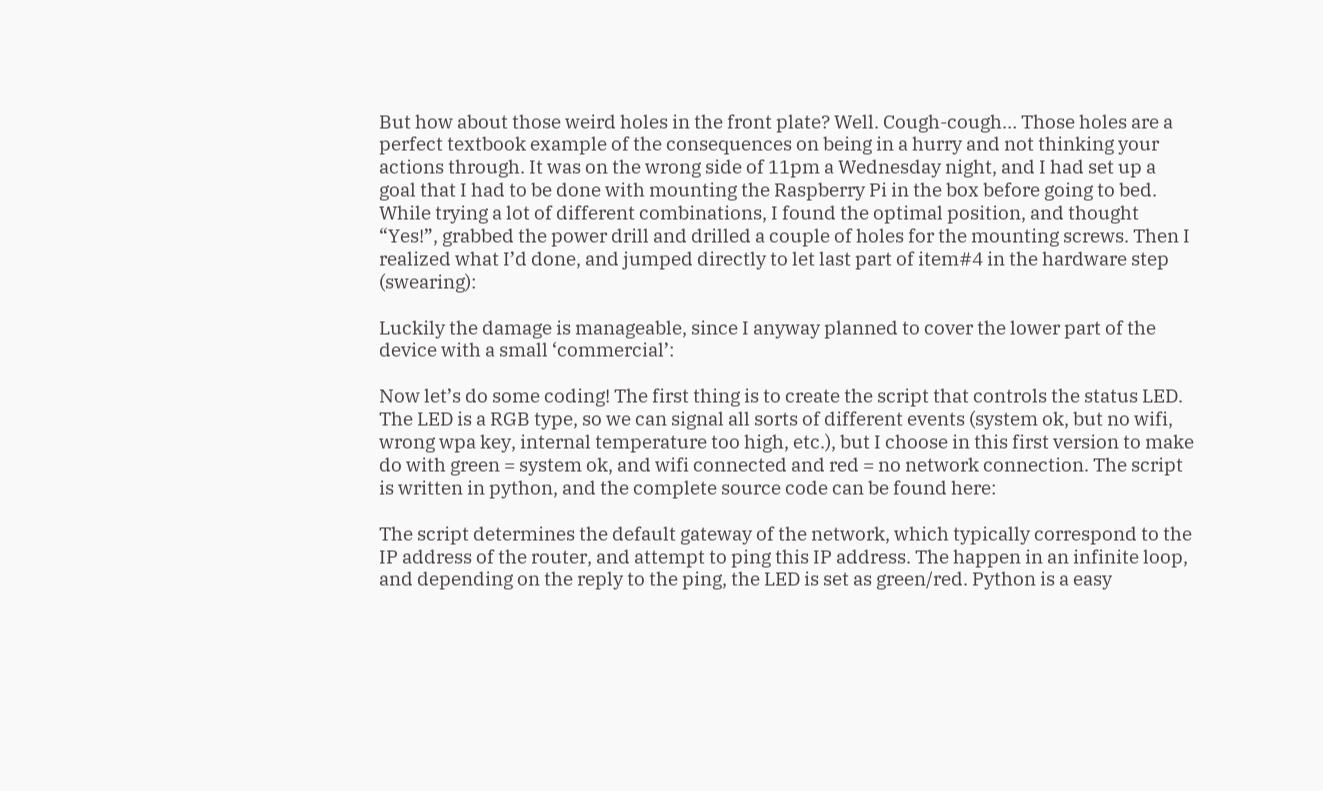But how about those weird holes in the front plate? Well. Cough-cough… Those holes are a perfect textbook example of the consequences on being in a hurry and not thinking your actions through. It was on the wrong side of 11pm a Wednesday night, and I had set up a goal that I had to be done with mounting the Raspberry Pi in the box before going to bed. While trying a lot of different combinations, I found the optimal position, and thought “Yes!”, grabbed the power drill and drilled a couple of holes for the mounting screws. Then I realized what I’d done, and jumped directly to let last part of item#4 in the hardware step (swearing):

Luckily the damage is manageable, since I anyway planned to cover the lower part of the device with a small ‘commercial’:

Now let’s do some coding! The first thing is to create the script that controls the status LED. The LED is a RGB type, so we can signal all sorts of different events (system ok, but no wifi, wrong wpa key, internal temperature too high, etc.), but I choose in this first version to make do with green = system ok, and wifi connected and red = no network connection. The script is written in python, and the complete source code can be found here:

The script determines the default gateway of the network, which typically correspond to the IP address of the router, and attempt to ping this IP address. The happen in an infinite loop, and depending on the reply to the ping, the LED is set as green/red. Python is a easy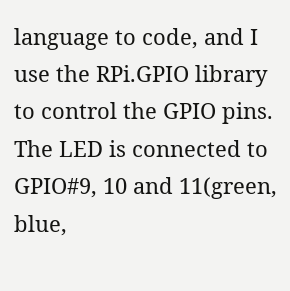language to code, and I use the RPi.GPIO library to control the GPIO pins. The LED is connected to GPIO#9, 10 and 11(green, blue,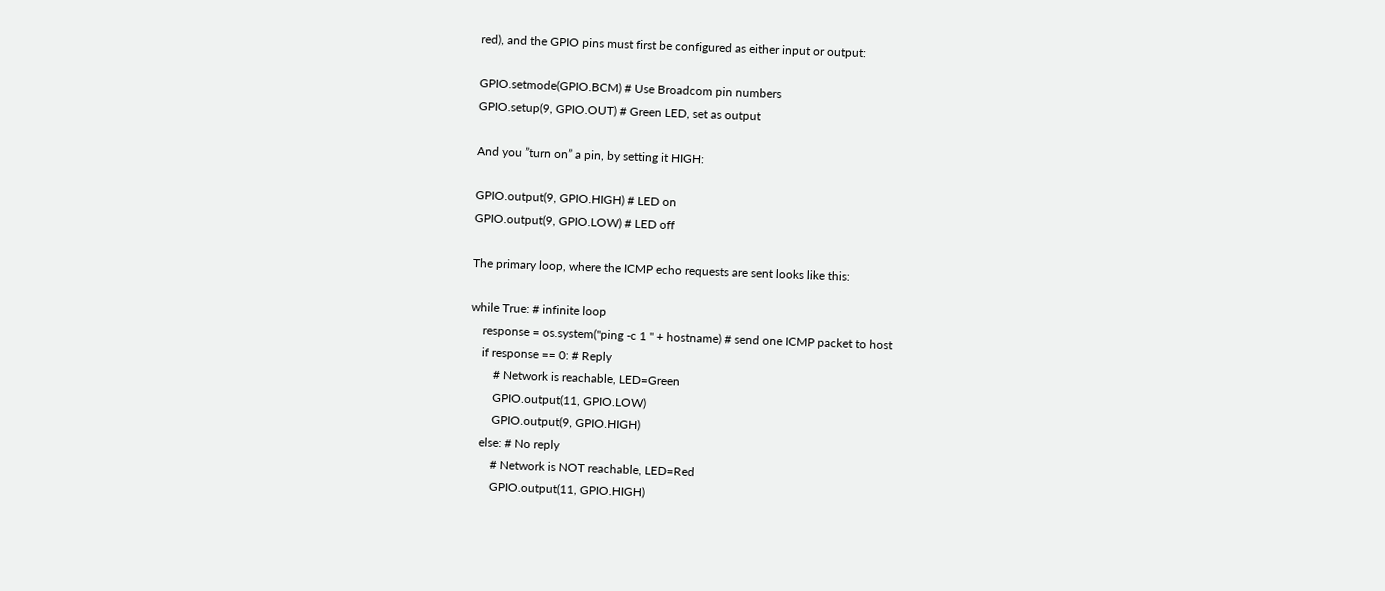red), and the GPIO pins must first be configured as either input or output:

GPIO.setmode(GPIO.BCM) # Use Broadcom pin numbers
GPIO.setup(9, GPIO.OUT) # Green LED, set as output

And you ”turn on” a pin, by setting it HIGH:

GPIO.output(9, GPIO.HIGH) # LED on
GPIO.output(9, GPIO.LOW) # LED off

The primary loop, where the ICMP echo requests are sent looks like this:

while True: # infinite loop
    response = os.system("ping -c 1 " + hostname) # send one ICMP packet to host
    if response == 0: # Reply
        # Network is reachable, LED=Green
        GPIO.output(11, GPIO.LOW)
        GPIO.output(9, GPIO.HIGH)
    else: # No reply
        # Network is NOT reachable, LED=Red
        GPIO.output(11, GPIO.HIGH)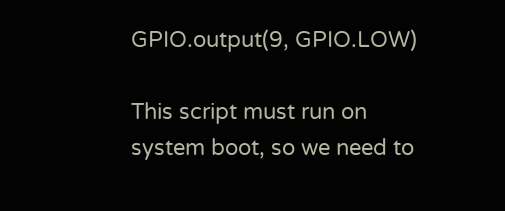GPIO.output(9, GPIO.LOW)

This script must run on system boot, so we need to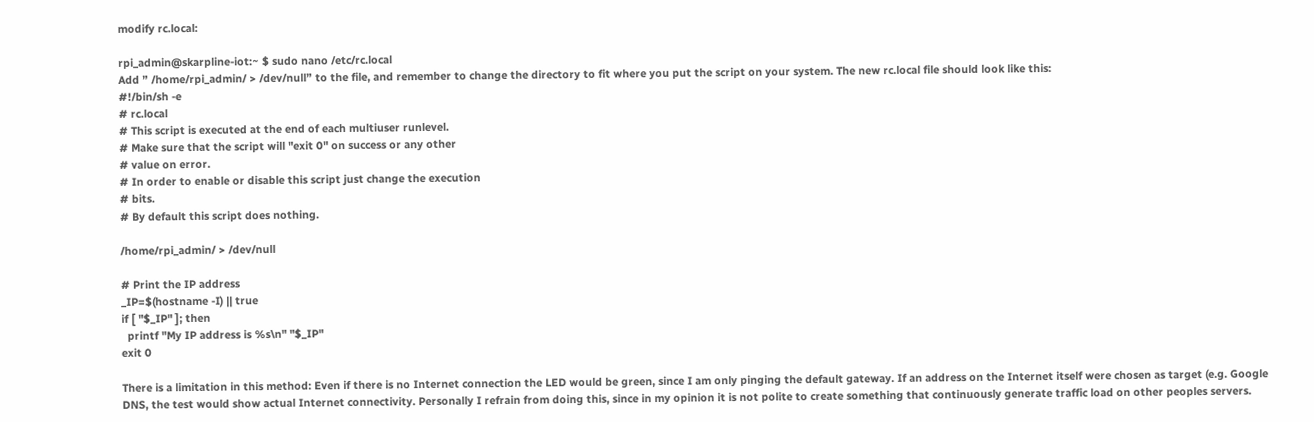modify rc.local:

rpi_admin@skarpline-iot:~ $ sudo nano /etc/rc.local
Add ” /home/rpi_admin/ > /dev/null” to the file, and remember to change the directory to fit where you put the script on your system. The new rc.local file should look like this:
#!/bin/sh -e
# rc.local
# This script is executed at the end of each multiuser runlevel.
# Make sure that the script will "exit 0" on success or any other
# value on error.
# In order to enable or disable this script just change the execution
# bits.
# By default this script does nothing.

/home/rpi_admin/ > /dev/null

# Print the IP address
_IP=$(hostname -I) || true
if [ "$_IP" ]; then
  printf "My IP address is %s\n" "$_IP"
exit 0

There is a limitation in this method: Even if there is no Internet connection the LED would be green, since I am only pinging the default gateway. If an address on the Internet itself were chosen as target (e.g. Google DNS, the test would show actual Internet connectivity. Personally I refrain from doing this, since in my opinion it is not polite to create something that continuously generate traffic load on other peoples servers.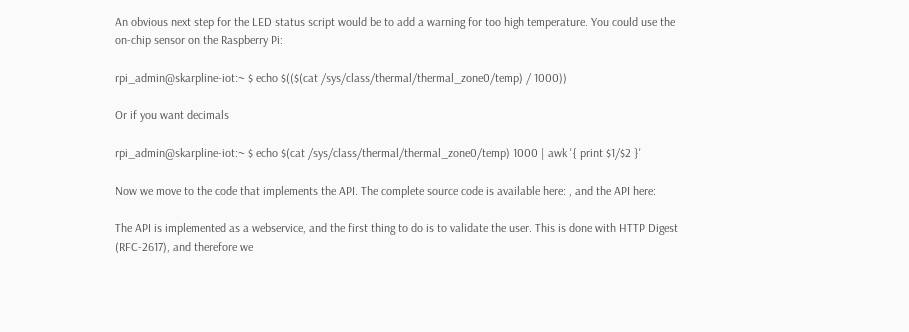An obvious next step for the LED status script would be to add a warning for too high temperature. You could use the on-chip sensor on the Raspberry Pi:

rpi_admin@skarpline-iot:~ $ echo $(($(cat /sys/class/thermal/thermal_zone0/temp) / 1000))

Or if you want decimals

rpi_admin@skarpline-iot:~ $ echo $(cat /sys/class/thermal/thermal_zone0/temp) 1000 | awk '{ print $1/$2 }'

Now we move to the code that implements the API. The complete source code is available here: , and the API here:

The API is implemented as a webservice, and the first thing to do is to validate the user. This is done with HTTP Digest (RFC-2617), and therefore we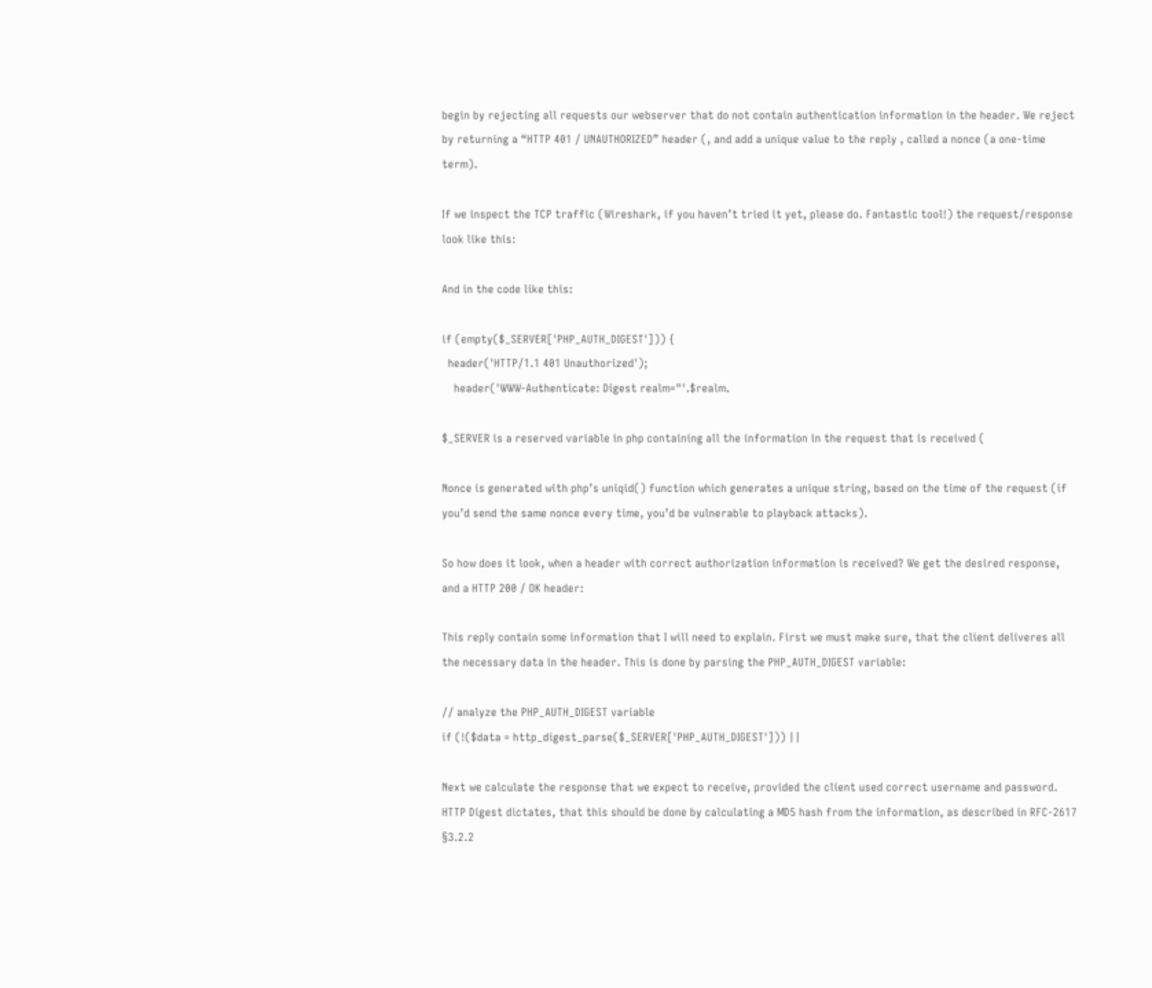begin by rejecting all requests our webserver that do not contain authentication information in the header. We reject by returning a “HTTP 401 / UNAUTHORIZED” header (, and add a unique value to the reply , called a nonce (a one-time term).

If we inspect the TCP traffic (Wireshark, if you haven’t tried it yet, please do. Fantastic tool!) the request/response look like this:

And in the code like this:

if (empty($_SERVER['PHP_AUTH_DIGEST'])) {
  header('HTTP/1.1 401 Unauthorized');
    header('WWW-Authenticate: Digest realm="'.$realm.

$_SERVER is a reserved variable in php containing all the information in the request that is received (

Nonce is generated with php’s uniqid() function which generates a unique string, based on the time of the request (if you’d send the same nonce every time, you’d be vulnerable to playback attacks).

So how does it look, when a header with correct authorization information is received? We get the desired response, and a HTTP 200 / OK header:

This reply contain some information that I will need to explain. First we must make sure, that the client deliveres all the necessary data in the header. This is done by parsing the PHP_AUTH_DIGEST variable:

// analyze the PHP_AUTH_DIGEST variable
if (!($data = http_digest_parse($_SERVER['PHP_AUTH_DIGEST'])) ||

Next we calculate the response that we expect to receive, provided the client used correct username and password. HTTP Digest dictates, that this should be done by calculating a MD5 hash from the information, as described in RFC-2617 §3.2.2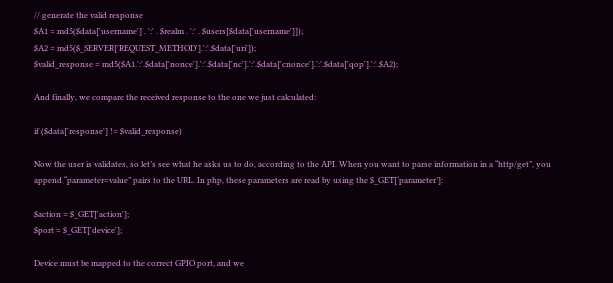// generate the valid response
$A1 = md5($data['username'] . ':' . $realm . ':' . $users[$data['username']]);
$A2 = md5($_SERVER['REQUEST_METHOD'].':'.$data['uri']);
$valid_response = md5($A1.':'.$data['nonce'].':'.$data['nc'].':'.$data['cnonce'].':'.$data['qop'].':'.$A2);

And finally, we compare the received response to the one we just calculated:

if ($data['response'] != $valid_response)

Now the user is validates, so let’s see what he asks us to do, according to the API. When you want to parse information in a “http/get”, you append “parameter=value” pairs to the URL. In php, these parameters are read by using the $_GET[‘parameter’]:

$action = $_GET['action'];
$port = $_GET['device'];

Device must be mapped to the correct GPIO port, and we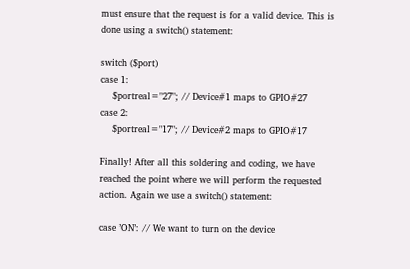must ensure that the request is for a valid device. This is done using a switch() statement:

switch ($port)
case 1:
    $portreal="27"; // Device#1 maps to GPIO#27
case 2:
    $portreal="17"; // Device#2 maps to GPIO#17

Finally! After all this soldering and coding, we have reached the point where we will perform the requested action. Again we use a switch() statement:

case ’ON’: // We want to turn on the device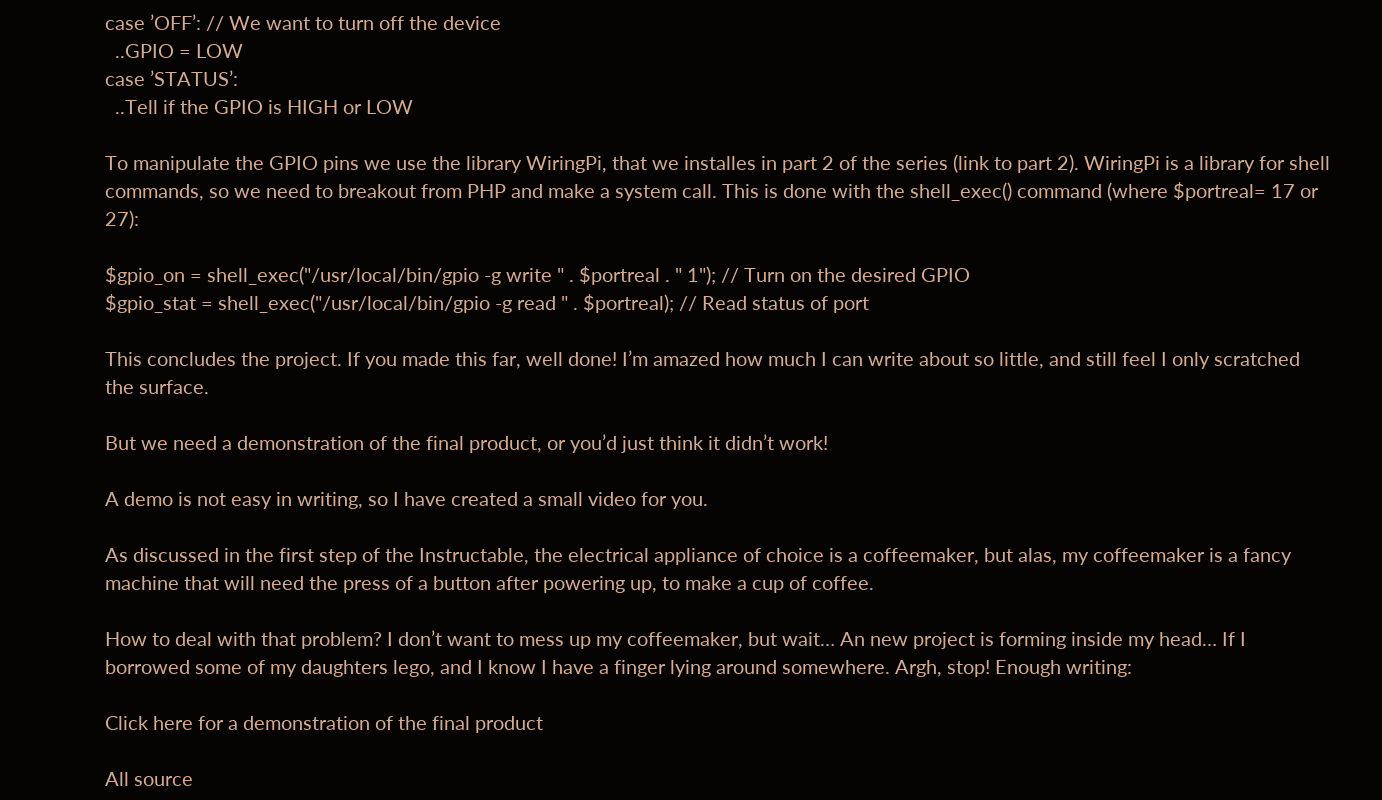case ’OFF’: // We want to turn off the device
  ..GPIO = LOW
case ’STATUS’:
  ..Tell if the GPIO is HIGH or LOW

To manipulate the GPIO pins we use the library WiringPi, that we installes in part 2 of the series (link to part 2). WiringPi is a library for shell commands, so we need to breakout from PHP and make a system call. This is done with the shell_exec() command (where $portreal= 17 or 27):

$gpio_on = shell_exec("/usr/local/bin/gpio -g write " . $portreal . " 1"); // Turn on the desired GPIO
$gpio_stat = shell_exec("/usr/local/bin/gpio -g read " . $portreal); // Read status of port

This concludes the project. If you made this far, well done! I’m amazed how much I can write about so little, and still feel I only scratched the surface.

But we need a demonstration of the final product, or you’d just think it didn’t work!

A demo is not easy in writing, so I have created a small video for you.

As discussed in the first step of the Instructable, the electrical appliance of choice is a coffeemaker, but alas, my coffeemaker is a fancy machine that will need the press of a button after powering up, to make a cup of coffee.

How to deal with that problem? I don’t want to mess up my coffeemaker, but wait… An new project is forming inside my head… If I borrowed some of my daughters lego, and I know I have a finger lying around somewhere. Argh, stop! Enough writing:

Click here for a demonstration of the final product

All source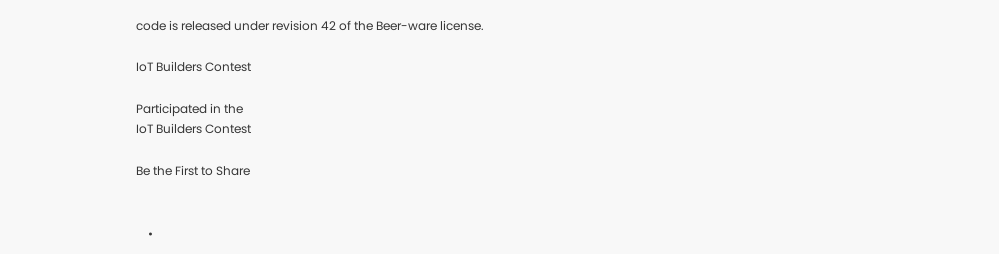code is released under revision 42 of the Beer-ware license.

IoT Builders Contest

Participated in the
IoT Builders Contest

Be the First to Share


    •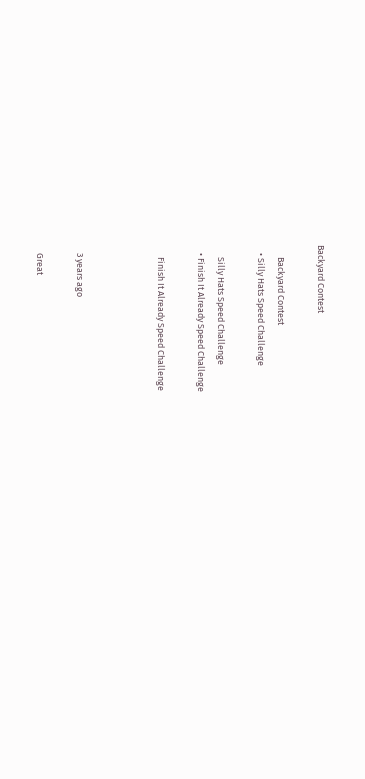Backyard Contest

      Backyard Contest
    • Silly Hats Speed Challenge

      Silly Hats Speed Challenge
    • Finish It Already Speed Challenge

      Finish It Already Speed Challenge



    3 years ago

    Great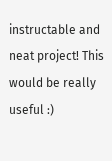instructable and neat project! This would be really useful :)